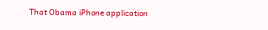That Obama iPhone application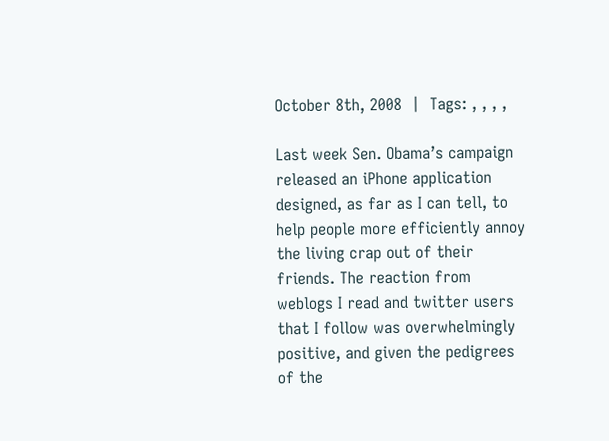October 8th, 2008  |  Tags: , , , ,

Last week Sen. Obama’s campaign released an iPhone application designed, as far as I can tell, to help people more efficiently annoy the living crap out of their friends. The reaction from weblogs I read and twitter users that I follow was overwhelmingly positive, and given the pedigrees of the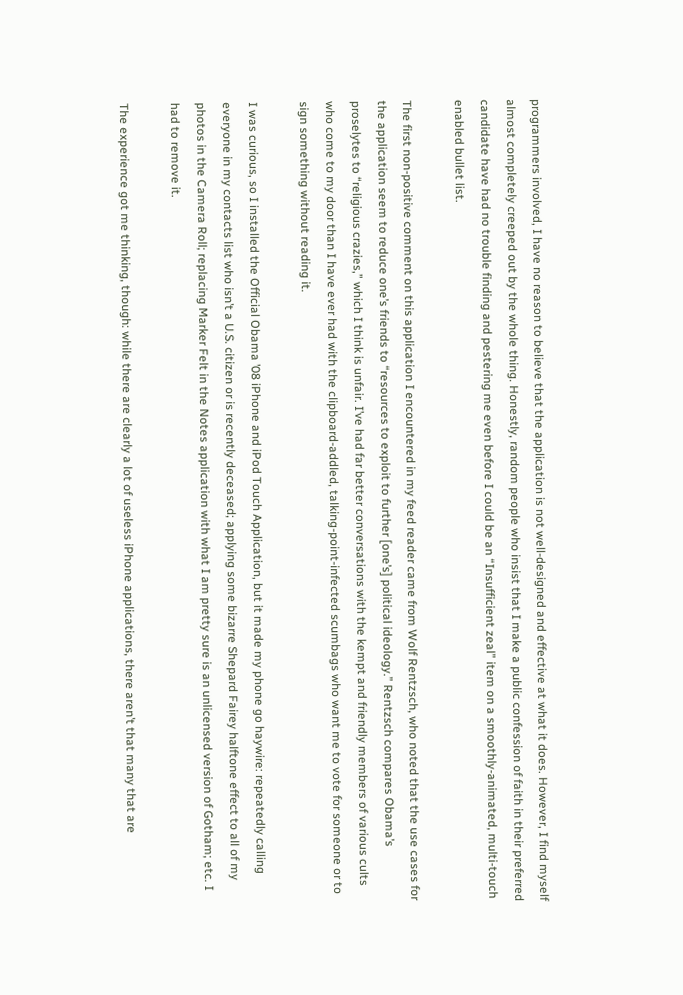programmers involved, I have no reason to believe that the application is not well-designed and effective at what it does. However, I find myself almost completely creeped out by the whole thing. Honestly, random people who insist that I make a public confession of faith in their preferred candidate have had no trouble finding and pestering me even before I could be an “Insufficient zeal” item on a smoothly-animated, multi-touch enabled bullet list.

The first non-positive comment on this application I encountered in my feed reader came from Wolf Rentzsch, who noted that the use cases for the application seem to reduce one’s friends to “resources to exploit to further [one’s] political ideology.” Rentzsch compares Obama’s proselytes to “religious crazies,” which I think is unfair. I’ve had far better conversations with the kempt and friendly members of various cults who come to my door than I have ever had with the clipboard-addled, talking-point-infected scumbags who want me to vote for someone or to sign something without reading it.

I was curious, so I installed the Official Obama ’08 iPhone and iPod Touch Application, but it made my phone go haywire: repeatedly calling everyone in my contacts list who isn’t a U.S. citizen or is recently deceased; applying some bizarre Shepard Fairey halftone effect to all of my photos in the Camera Roll; replacing Marker Felt in the Notes application with what I am pretty sure is an unlicensed version of Gotham; etc. I had to remove it.

The experience got me thinking, though: while there are clearly a lot of useless iPhone applications, there aren’t that many that are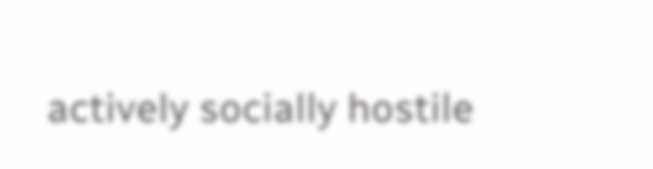actively socially hostile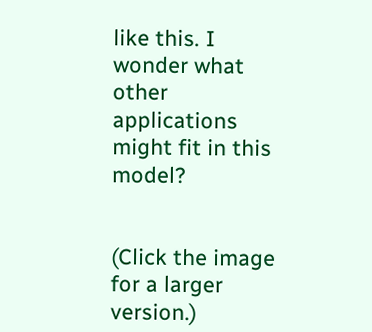like this. I wonder what other applications might fit in this model?


(Click the image for a larger version.)